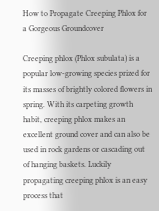How to Propagate Creeping Phlox for a Gorgeous Groundcover

Creeping phlox (Phlox subulata) is a popular low-growing species prized for its masses of brightly colored flowers in spring. With its carpeting growth habit, creeping phlox makes an excellent ground cover and can also be used in rock gardens or cascading out of hanging baskets. Luckily propagating creeping phlox is an easy process that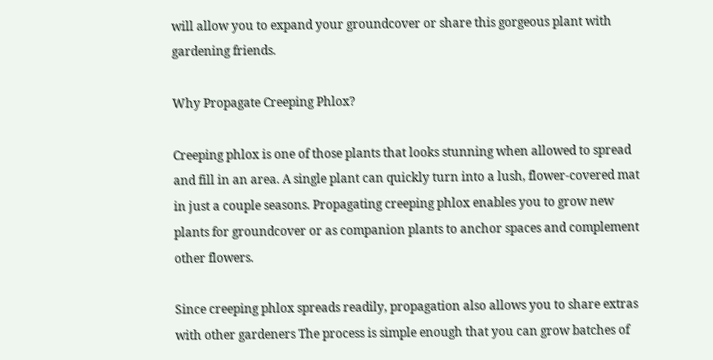will allow you to expand your groundcover or share this gorgeous plant with gardening friends.

Why Propagate Creeping Phlox?

Creeping phlox is one of those plants that looks stunning when allowed to spread and fill in an area. A single plant can quickly turn into a lush, flower-covered mat in just a couple seasons. Propagating creeping phlox enables you to grow new plants for groundcover or as companion plants to anchor spaces and complement other flowers.

Since creeping phlox spreads readily, propagation also allows you to share extras with other gardeners The process is simple enough that you can grow batches of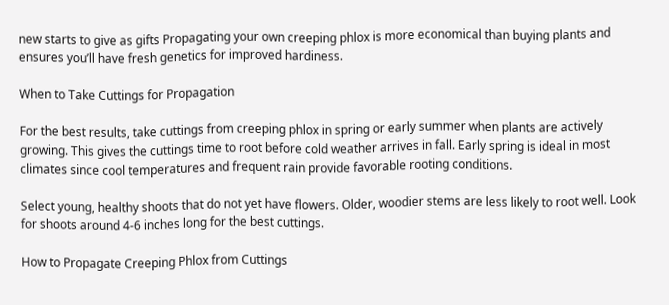new starts to give as gifts Propagating your own creeping phlox is more economical than buying plants and ensures you’ll have fresh genetics for improved hardiness.

When to Take Cuttings for Propagation

For the best results, take cuttings from creeping phlox in spring or early summer when plants are actively growing. This gives the cuttings time to root before cold weather arrives in fall. Early spring is ideal in most climates since cool temperatures and frequent rain provide favorable rooting conditions.

Select young, healthy shoots that do not yet have flowers. Older, woodier stems are less likely to root well. Look for shoots around 4-6 inches long for the best cuttings.

How to Propagate Creeping Phlox from Cuttings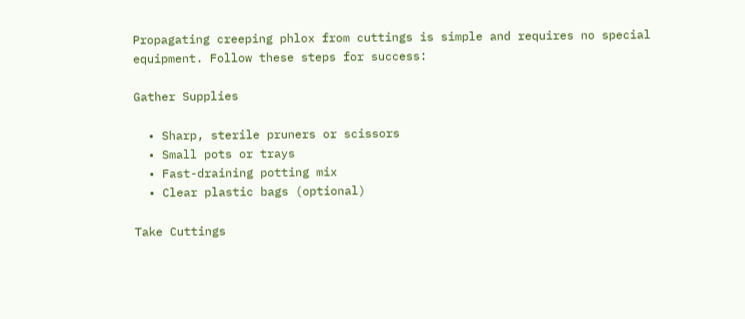Propagating creeping phlox from cuttings is simple and requires no special equipment. Follow these steps for success:

Gather Supplies

  • Sharp, sterile pruners or scissors
  • Small pots or trays
  • Fast-draining potting mix
  • Clear plastic bags (optional)

Take Cuttings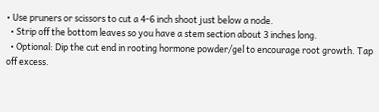• Use pruners or scissors to cut a 4-6 inch shoot just below a node.
  • Strip off the bottom leaves so you have a stem section about 3 inches long.
  • Optional: Dip the cut end in rooting hormone powder/gel to encourage root growth. Tap off excess.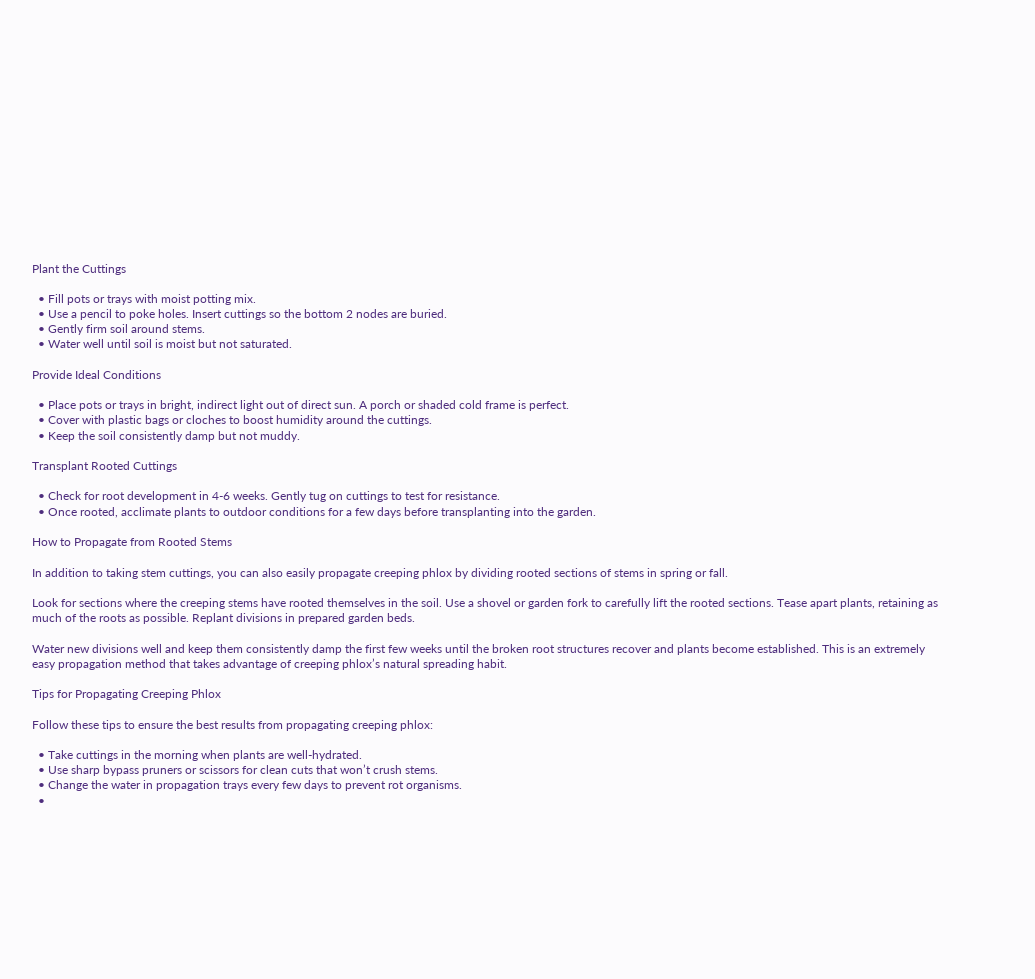Plant the Cuttings

  • Fill pots or trays with moist potting mix.
  • Use a pencil to poke holes. Insert cuttings so the bottom 2 nodes are buried.
  • Gently firm soil around stems.
  • Water well until soil is moist but not saturated.

Provide Ideal Conditions

  • Place pots or trays in bright, indirect light out of direct sun. A porch or shaded cold frame is perfect.
  • Cover with plastic bags or cloches to boost humidity around the cuttings.
  • Keep the soil consistently damp but not muddy.

Transplant Rooted Cuttings

  • Check for root development in 4-6 weeks. Gently tug on cuttings to test for resistance.
  • Once rooted, acclimate plants to outdoor conditions for a few days before transplanting into the garden.

How to Propagate from Rooted Stems

In addition to taking stem cuttings, you can also easily propagate creeping phlox by dividing rooted sections of stems in spring or fall.

Look for sections where the creeping stems have rooted themselves in the soil. Use a shovel or garden fork to carefully lift the rooted sections. Tease apart plants, retaining as much of the roots as possible. Replant divisions in prepared garden beds.

Water new divisions well and keep them consistently damp the first few weeks until the broken root structures recover and plants become established. This is an extremely easy propagation method that takes advantage of creeping phlox’s natural spreading habit.

Tips for Propagating Creeping Phlox

Follow these tips to ensure the best results from propagating creeping phlox:

  • Take cuttings in the morning when plants are well-hydrated.
  • Use sharp bypass pruners or scissors for clean cuts that won’t crush stems.
  • Change the water in propagation trays every few days to prevent rot organisms.
  •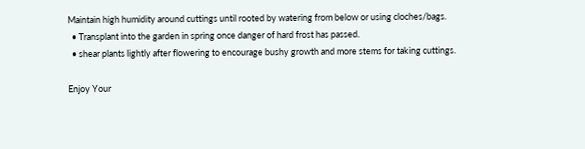Maintain high humidity around cuttings until rooted by watering from below or using cloches/bags.
  • Transplant into the garden in spring once danger of hard frost has passed.
  • shear plants lightly after flowering to encourage bushy growth and more stems for taking cuttings.

Enjoy Your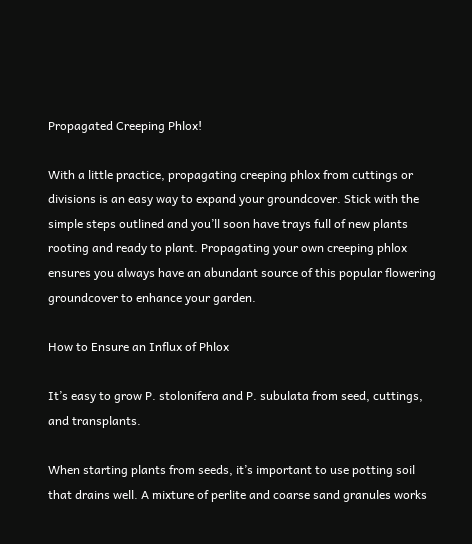Propagated Creeping Phlox!

With a little practice, propagating creeping phlox from cuttings or divisions is an easy way to expand your groundcover. Stick with the simple steps outlined and you’ll soon have trays full of new plants rooting and ready to plant. Propagating your own creeping phlox ensures you always have an abundant source of this popular flowering groundcover to enhance your garden.

How to Ensure an Influx of Phlox

It’s easy to grow P. stolonifera and P. subulata from seed, cuttings, and transplants.

When starting plants from seeds, it’s important to use potting soil that drains well. A mixture of perlite and coarse sand granules works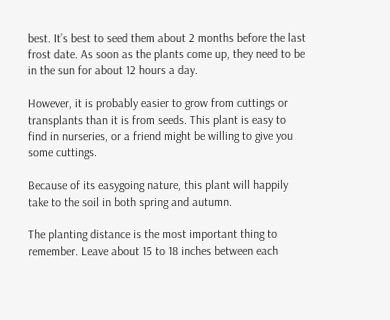best. It’s best to seed them about 2 months before the last frost date. As soon as the plants come up, they need to be in the sun for about 12 hours a day.

However, it is probably easier to grow from cuttings or transplants than it is from seeds. This plant is easy to find in nurseries, or a friend might be willing to give you some cuttings.

Because of its easygoing nature, this plant will happily take to the soil in both spring and autumn.

The planting distance is the most important thing to remember. Leave about 15 to 18 inches between each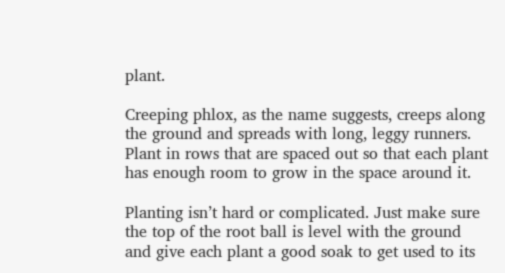plant.

Creeping phlox, as the name suggests, creeps along the ground and spreads with long, leggy runners. Plant in rows that are spaced out so that each plant has enough room to grow in the space around it.

Planting isn’t hard or complicated. Just make sure the top of the root ball is level with the ground and give each plant a good soak to get used to its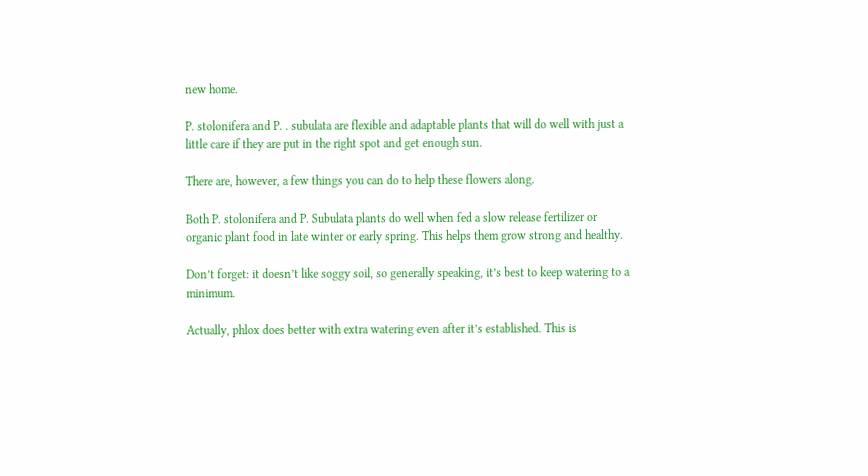new home.

P. stolonifera and P. . subulata are flexible and adaptable plants that will do well with just a little care if they are put in the right spot and get enough sun.

There are, however, a few things you can do to help these flowers along.

Both P. stolonifera and P. Subulata plants do well when fed a slow release fertilizer or organic plant food in late winter or early spring. This helps them grow strong and healthy.

Don’t forget: it doesn’t like soggy soil, so generally speaking, it’s best to keep watering to a minimum.

Actually, phlox does better with extra watering even after it’s established. This is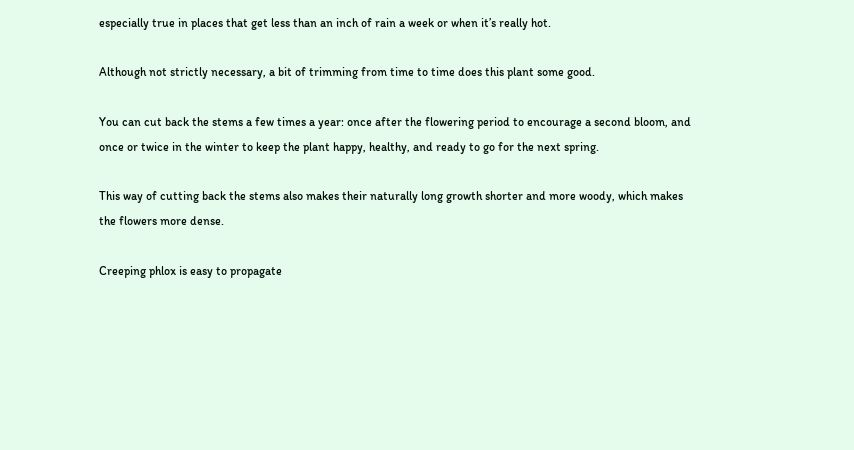especially true in places that get less than an inch of rain a week or when it’s really hot.

Although not strictly necessary, a bit of trimming from time to time does this plant some good.

You can cut back the stems a few times a year: once after the flowering period to encourage a second bloom, and once or twice in the winter to keep the plant happy, healthy, and ready to go for the next spring.

This way of cutting back the stems also makes their naturally long growth shorter and more woody, which makes the flowers more dense.

Creeping phlox is easy to propagate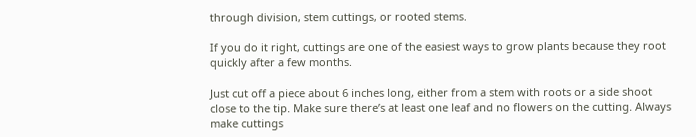through division, stem cuttings, or rooted stems.

If you do it right, cuttings are one of the easiest ways to grow plants because they root quickly after a few months.

Just cut off a piece about 6 inches long, either from a stem with roots or a side shoot close to the tip. Make sure there’s at least one leaf and no flowers on the cutting. Always make cuttings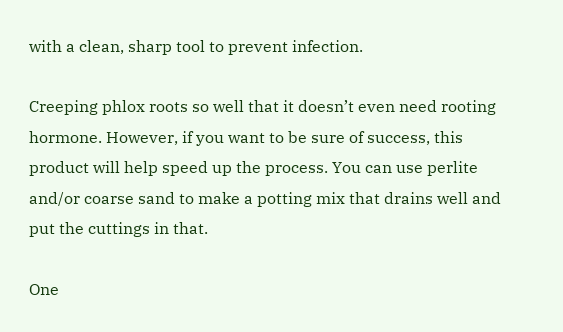with a clean, sharp tool to prevent infection.

Creeping phlox roots so well that it doesn’t even need rooting hormone. However, if you want to be sure of success, this product will help speed up the process. You can use perlite and/or coarse sand to make a potting mix that drains well and put the cuttings in that.

One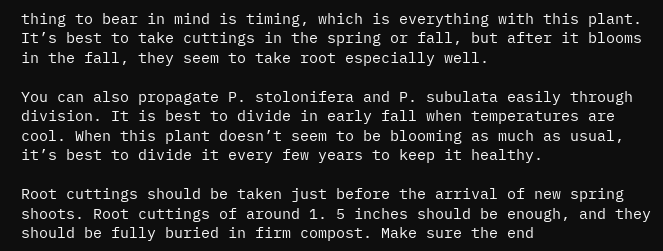thing to bear in mind is timing, which is everything with this plant. It’s best to take cuttings in the spring or fall, but after it blooms in the fall, they seem to take root especially well.

You can also propagate P. stolonifera and P. subulata easily through division. It is best to divide in early fall when temperatures are cool. When this plant doesn’t seem to be blooming as much as usual, it’s best to divide it every few years to keep it healthy.

Root cuttings should be taken just before the arrival of new spring shoots. Root cuttings of around 1. 5 inches should be enough, and they should be fully buried in firm compost. Make sure the end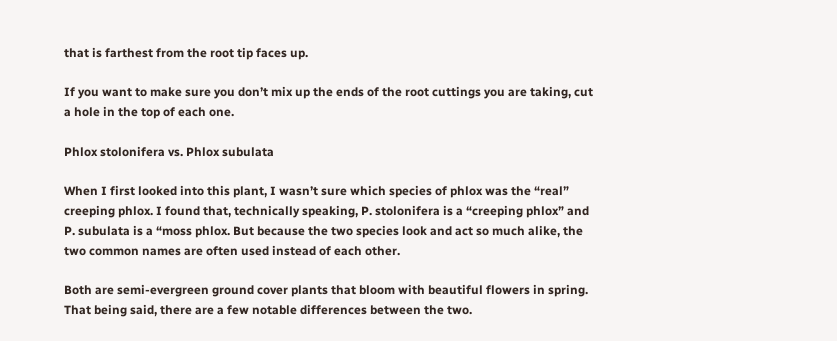that is farthest from the root tip faces up.

If you want to make sure you don’t mix up the ends of the root cuttings you are taking, cut a hole in the top of each one.

Phlox stolonifera vs. Phlox subulata

When I first looked into this plant, I wasn’t sure which species of phlox was the “real” creeping phlox. I found that, technically speaking, P. stolonifera is a “creeping phlox” and P. subulata is a “moss phlox. But because the two species look and act so much alike, the two common names are often used instead of each other.

Both are semi-evergreen ground cover plants that bloom with beautiful flowers in spring. That being said, there are a few notable differences between the two.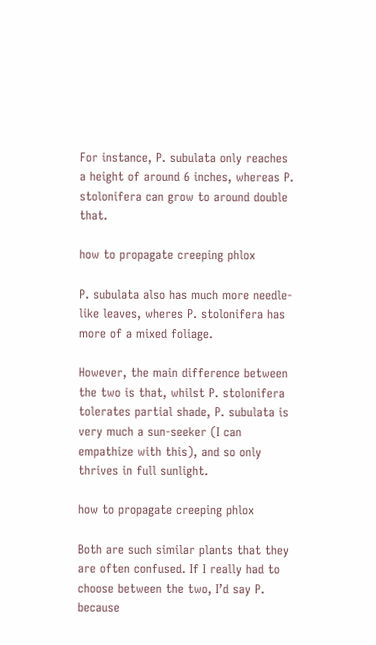For instance, P. subulata only reaches a height of around 6 inches, whereas P. stolonifera can grow to around double that.

how to propagate creeping phlox

P. subulata also has much more needle-like leaves, wheres P. stolonifera has more of a mixed foliage.

However, the main difference between the two is that, whilst P. stolonifera tolerates partial shade, P. subulata is very much a sun-seeker (I can empathize with this), and so only thrives in full sunlight.

how to propagate creeping phlox

Both are such similar plants that they are often confused. If I really had to choose between the two, I’d say P. because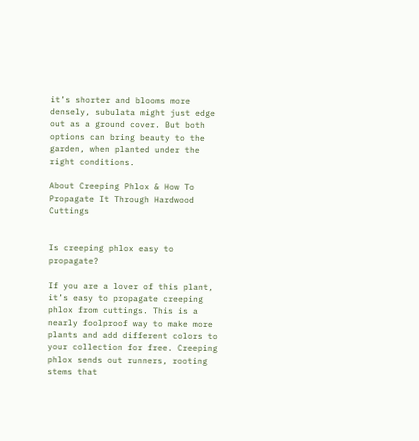it’s shorter and blooms more densely, subulata might just edge out as a ground cover. But both options can bring beauty to the garden, when planted under the right conditions.

About Creeping Phlox & How To Propagate It Through Hardwood Cuttings


Is creeping phlox easy to propagate?

If you are a lover of this plant, it’s easy to propagate creeping phlox from cuttings. This is a nearly foolproof way to make more plants and add different colors to your collection for free. Creeping phlox sends out runners, rooting stems that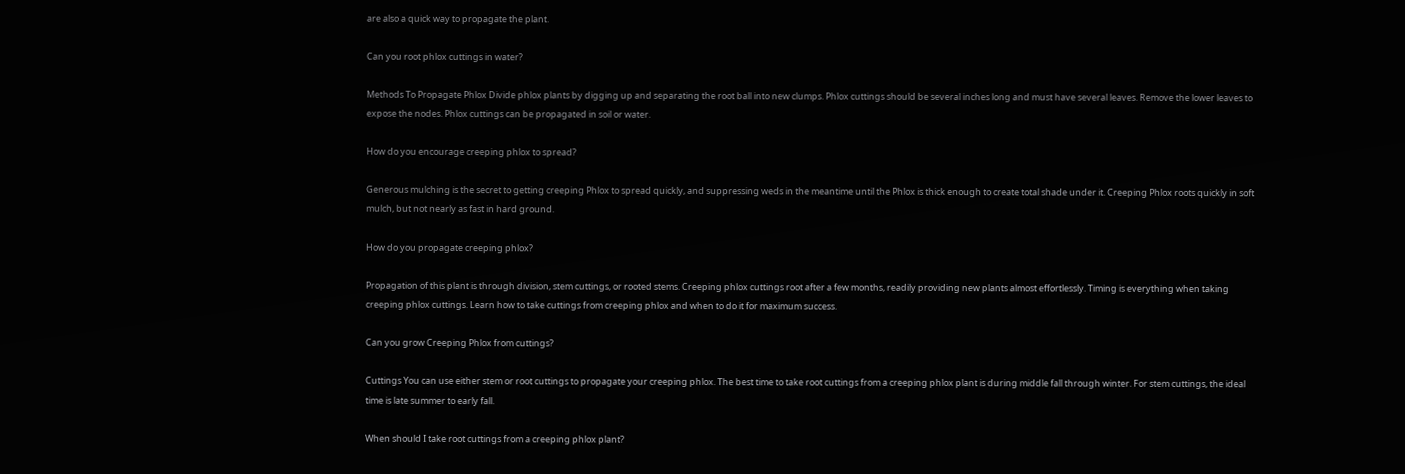are also a quick way to propagate the plant.

Can you root phlox cuttings in water?

Methods To Propagate Phlox Divide phlox plants by digging up and separating the root ball into new clumps. Phlox cuttings should be several inches long and must have several leaves. Remove the lower leaves to expose the nodes. Phlox cuttings can be propagated in soil or water.

How do you encourage creeping phlox to spread?

Generous mulching is the secret to getting creeping Phlox to spread quickly, and suppressing weds in the meantime until the Phlox is thick enough to create total shade under it. Creeping Phlox roots quickly in soft mulch, but not nearly as fast in hard ground.

How do you propagate creeping phlox?

Propagation of this plant is through division, stem cuttings, or rooted stems. Creeping phlox cuttings root after a few months, readily providing new plants almost effortlessly. Timing is everything when taking creeping phlox cuttings. Learn how to take cuttings from creeping phlox and when to do it for maximum success.

Can you grow Creeping Phlox from cuttings?

Cuttings You can use either stem or root cuttings to propagate your creeping phlox. The best time to take root cuttings from a creeping phlox plant is during middle fall through winter. For stem cuttings, the ideal time is late summer to early fall.

When should I take root cuttings from a creeping phlox plant?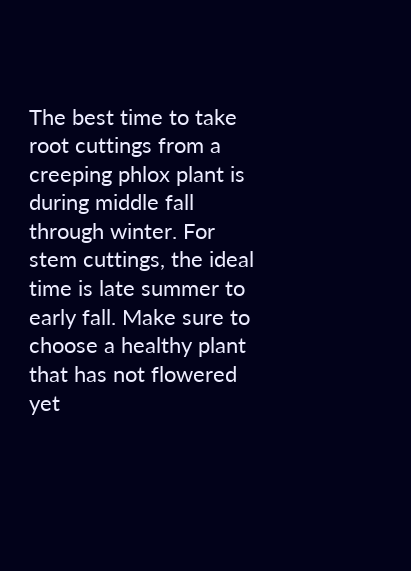The best time to take root cuttings from a creeping phlox plant is during middle fall through winter. For stem cuttings, the ideal time is late summer to early fall. Make sure to choose a healthy plant that has not flowered yet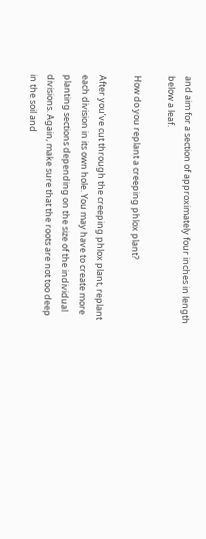and aim for a section of approximately four inches in length below a leaf.

How do you replant a creeping phlox plant?

After you’ve cut through the creeping phlox plant, replant each division in its own hole. You may have to create more planting sections depending on the size of the individual divisions. Again, make sure that the roots are not too deep in the soil and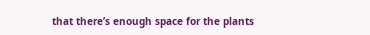that there’s enough space for the plants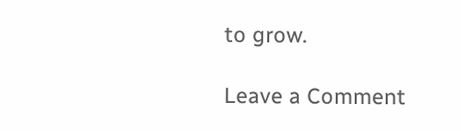to grow.

Leave a Comment